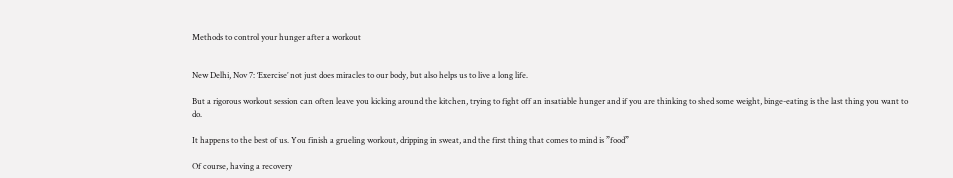Methods to control your hunger after a workout


New Delhi, Nov 7: ‘Exercise’ not just does miracles to our body, but also helps us to live a long life.

But a rigorous workout session can often leave you kicking around the kitchen, trying to fight off an insatiable hunger and if you are thinking to shed some weight, binge-eating is the last thing you want to do.

It happens to the best of us. You finish a grueling workout, dripping in sweat, and the first thing that comes to mind is ”food”

Of course, having a recovery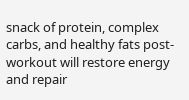snack of protein, complex carbs, and healthy fats post-workout will restore energy and repair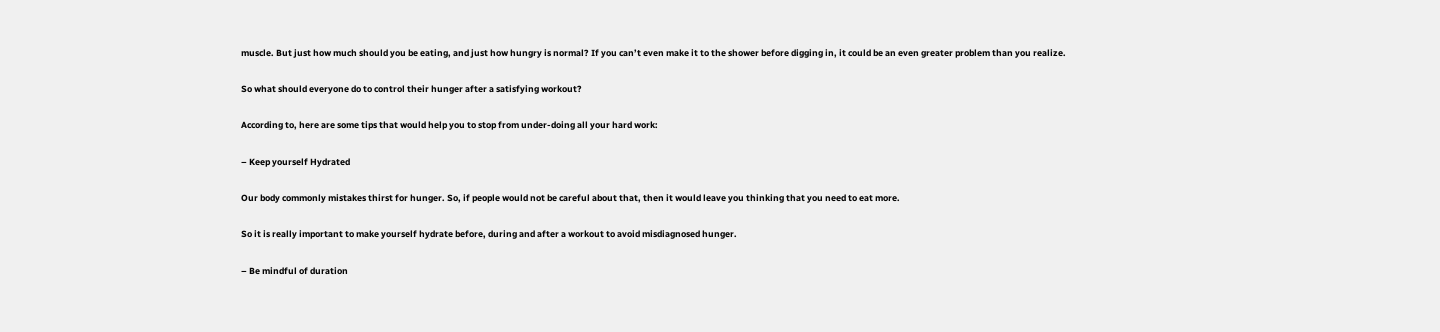muscle. But just how much should you be eating, and just how hungry is normal? If you can’t even make it to the shower before digging in, it could be an even greater problem than you realize.

So what should everyone do to control their hunger after a satisfying workout?

According to, here are some tips that would help you to stop from under-doing all your hard work:

– Keep yourself Hydrated

Our body commonly mistakes thirst for hunger. So, if people would not be careful about that, then it would leave you thinking that you need to eat more.

So it is really important to make yourself hydrate before, during and after a workout to avoid misdiagnosed hunger.

– Be mindful of duration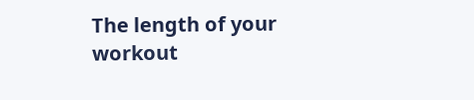The length of your workout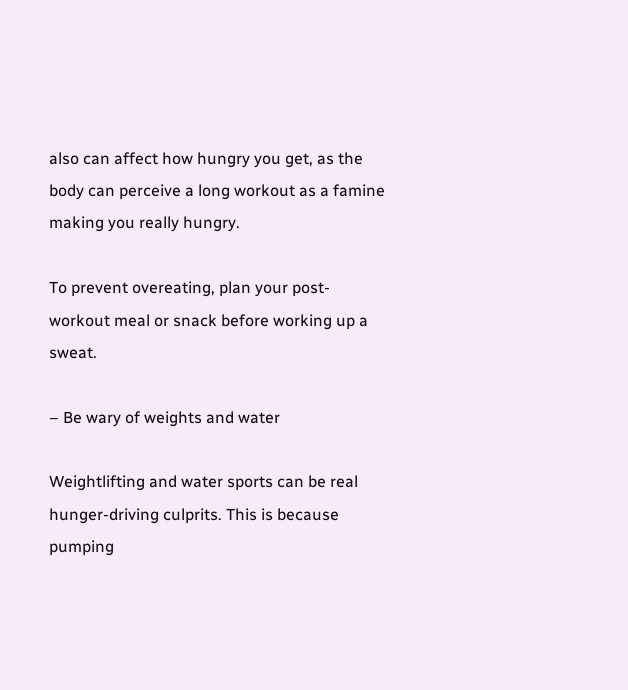also can affect how hungry you get, as the body can perceive a long workout as a famine making you really hungry.

To prevent overeating, plan your post-workout meal or snack before working up a sweat.

– Be wary of weights and water

Weightlifting and water sports can be real hunger-driving culprits. This is because pumping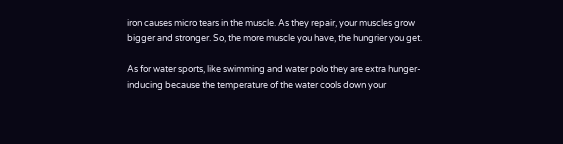iron causes micro tears in the muscle. As they repair, your muscles grow bigger and stronger. So, the more muscle you have, the hungrier you get.

As for water sports, like swimming and water polo they are extra hunger-inducing because the temperature of the water cools down your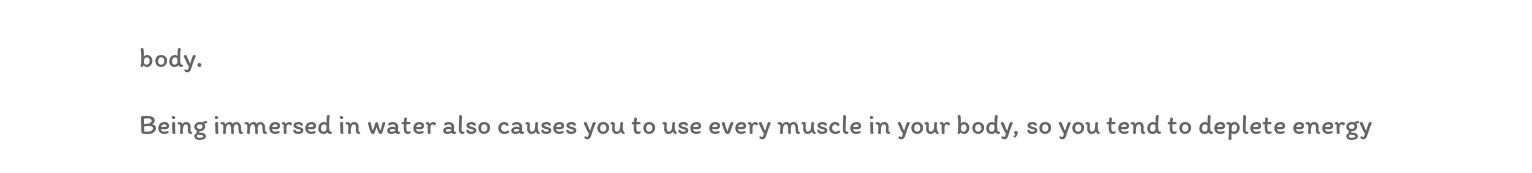body.

Being immersed in water also causes you to use every muscle in your body, so you tend to deplete energy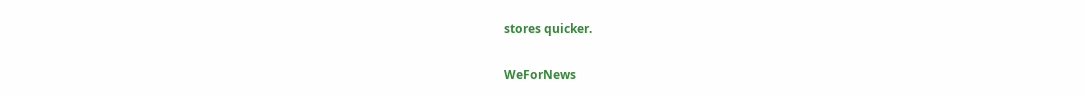stores quicker.

WeForNews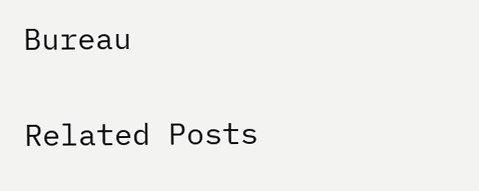Bureau

Related Posts